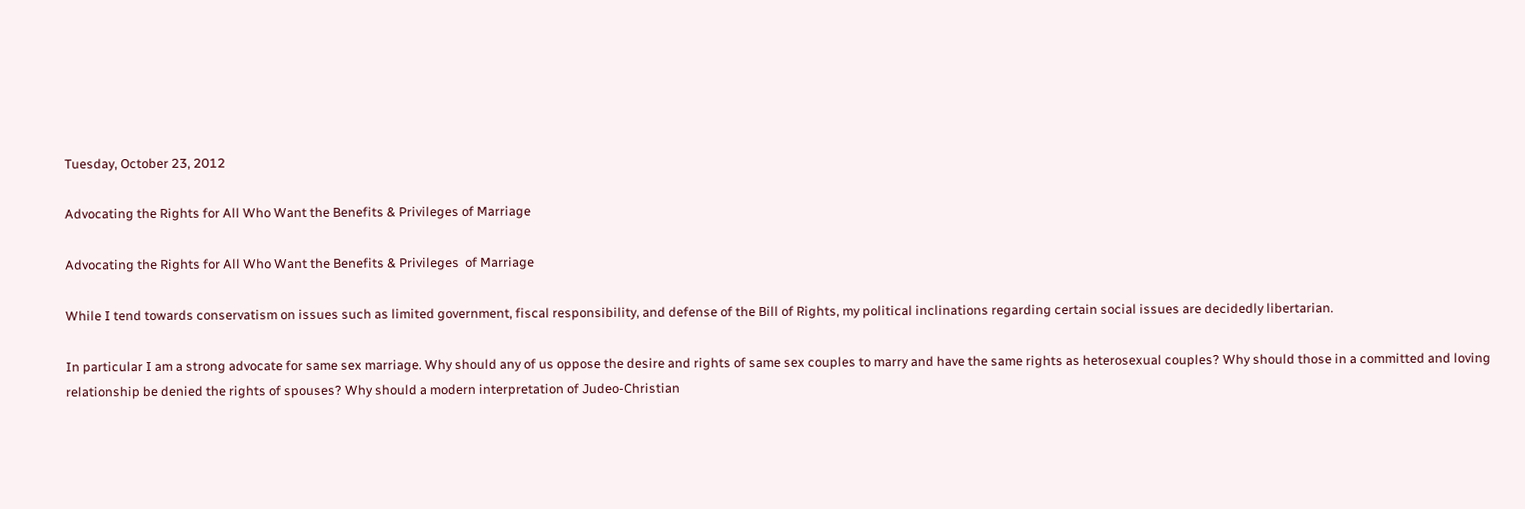Tuesday, October 23, 2012

Advocating the Rights for All Who Want the Benefits & Privileges of Marriage

Advocating the Rights for All Who Want the Benefits & Privileges  of Marriage

While I tend towards conservatism on issues such as limited government, fiscal responsibility, and defense of the Bill of Rights, my political inclinations regarding certain social issues are decidedly libertarian.

In particular I am a strong advocate for same sex marriage. Why should any of us oppose the desire and rights of same sex couples to marry and have the same rights as heterosexual couples? Why should those in a committed and loving relationship be denied the rights of spouses? Why should a modern interpretation of Judeo-Christian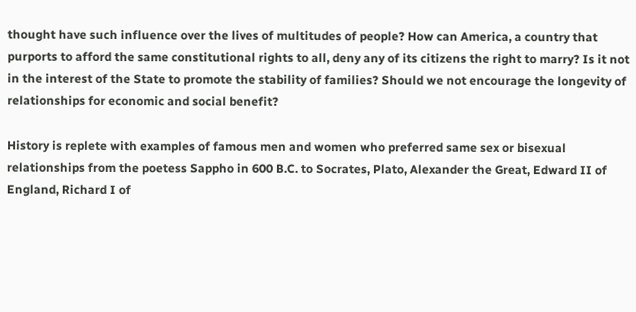thought have such influence over the lives of multitudes of people? How can America, a country that purports to afford the same constitutional rights to all, deny any of its citizens the right to marry? Is it not in the interest of the State to promote the stability of families? Should we not encourage the longevity of relationships for economic and social benefit?

History is replete with examples of famous men and women who preferred same sex or bisexual relationships from the poetess Sappho in 600 B.C. to Socrates, Plato, Alexander the Great, Edward II of England, Richard I of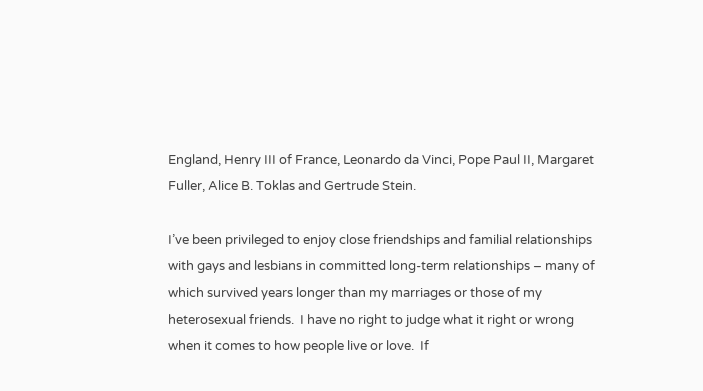England, Henry III of France, Leonardo da Vinci, Pope Paul II, Margaret Fuller, Alice B. Toklas and Gertrude Stein.

I’ve been privileged to enjoy close friendships and familial relationships with gays and lesbians in committed long-term relationships – many of which survived years longer than my marriages or those of my heterosexual friends.  I have no right to judge what it right or wrong when it comes to how people live or love.  If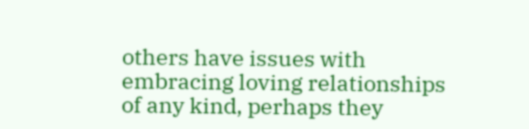others have issues with embracing loving relationships of any kind, perhaps they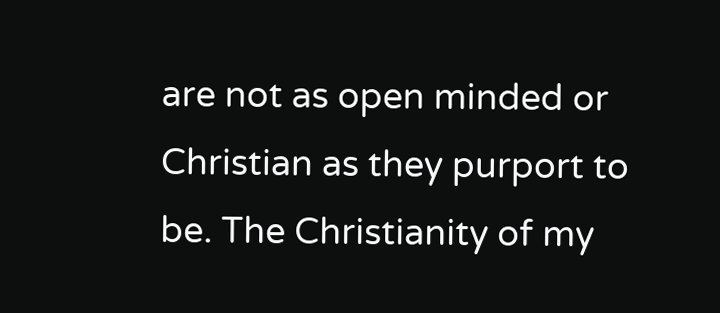are not as open minded or Christian as they purport to be. The Christianity of my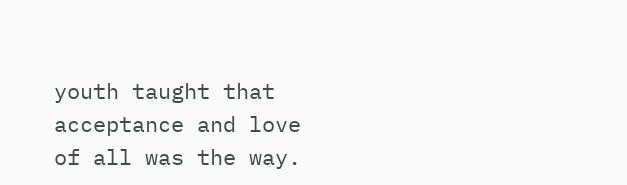youth taught that acceptance and love of all was the way.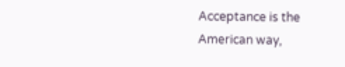Acceptance is the American way,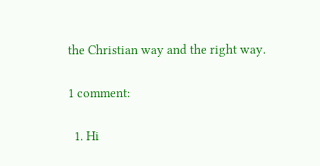the Christian way and the right way.

1 comment:

  1. Hi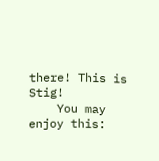there! This is Stig!
    You may enjoy this: